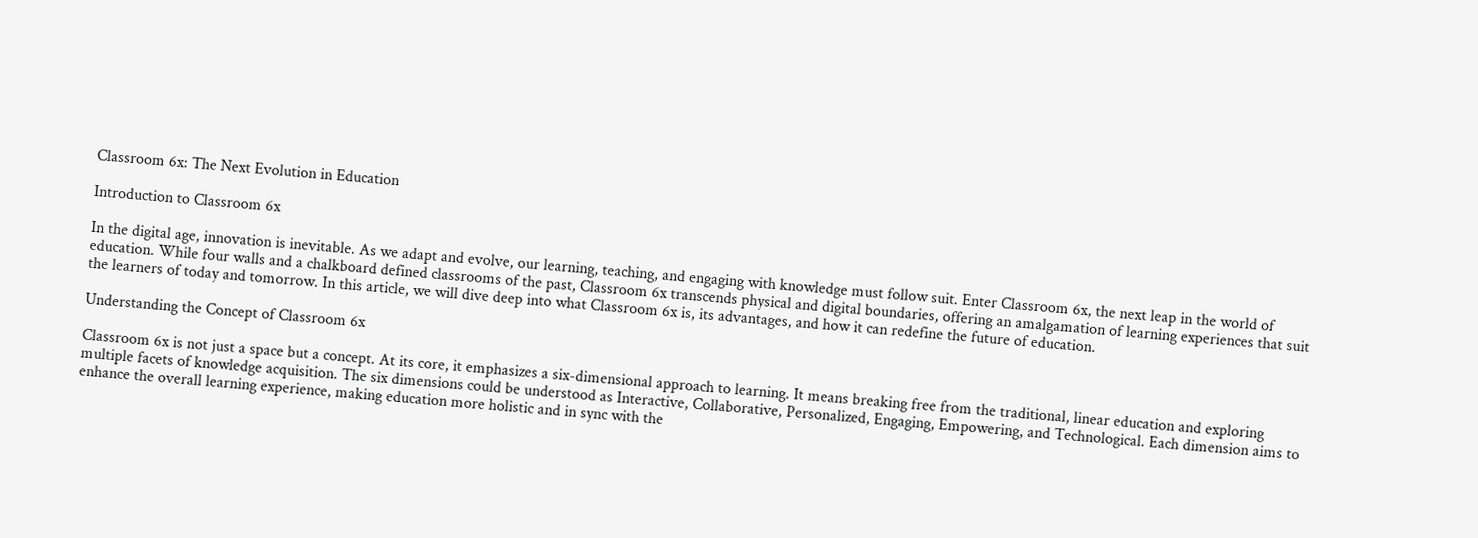Classroom 6x: The Next Evolution in Education

Introduction to Classroom 6x

In the digital age, innovation is inevitable. As we adapt and evolve, our learning, teaching, and engaging with knowledge must follow suit. Enter Classroom 6x, the next leap in the world of education. While four walls and a chalkboard defined classrooms of the past, Classroom 6x transcends physical and digital boundaries, offering an amalgamation of learning experiences that suit the learners of today and tomorrow. In this article, we will dive deep into what Classroom 6x is, its advantages, and how it can redefine the future of education.

Understanding the Concept of Classroom 6x

Classroom 6x is not just a space but a concept. At its core, it emphasizes a six-dimensional approach to learning. It means breaking free from the traditional, linear education and exploring multiple facets of knowledge acquisition. The six dimensions could be understood as Interactive, Collaborative, Personalized, Engaging, Empowering, and Technological. Each dimension aims to enhance the overall learning experience, making education more holistic and in sync with the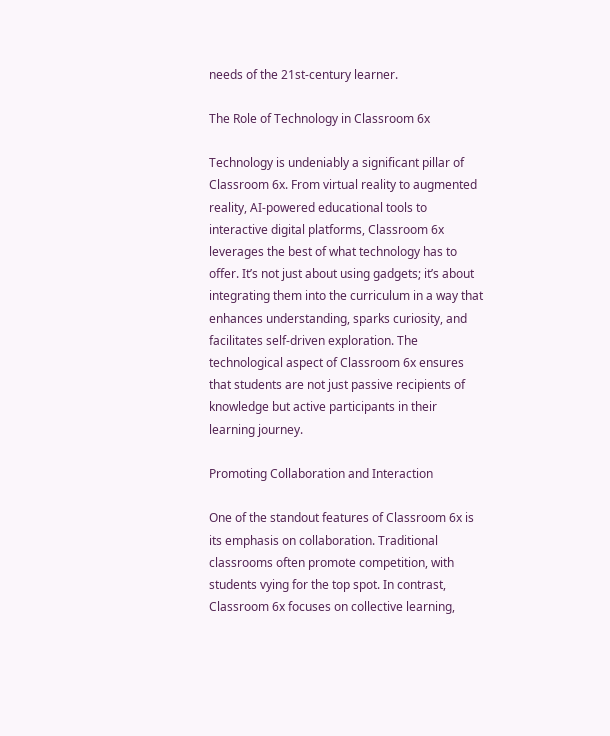needs of the 21st-century learner.

The Role of Technology in Classroom 6x

Technology is undeniably a significant pillar of Classroom 6x. From virtual reality to augmented reality, AI-powered educational tools to interactive digital platforms, Classroom 6x leverages the best of what technology has to offer. It’s not just about using gadgets; it’s about integrating them into the curriculum in a way that enhances understanding, sparks curiosity, and facilitates self-driven exploration. The technological aspect of Classroom 6x ensures that students are not just passive recipients of knowledge but active participants in their learning journey.

Promoting Collaboration and Interaction

One of the standout features of Classroom 6x is its emphasis on collaboration. Traditional classrooms often promote competition, with students vying for the top spot. In contrast, Classroom 6x focuses on collective learning,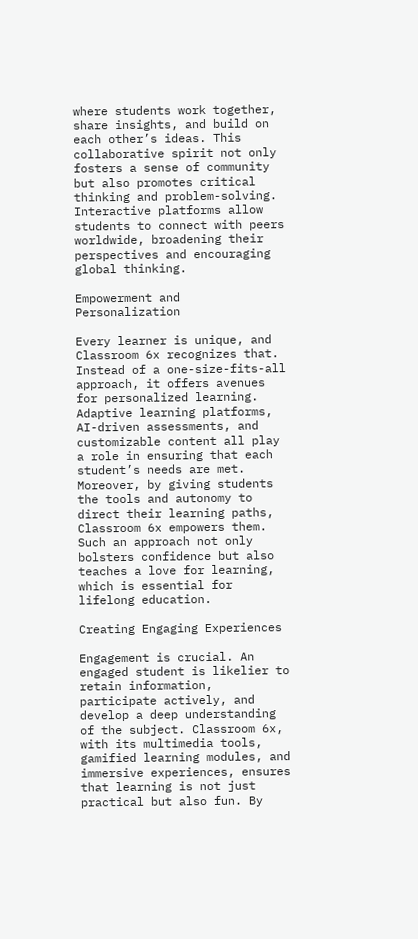where students work together, share insights, and build on each other’s ideas. This collaborative spirit not only fosters a sense of community but also promotes critical thinking and problem-solving. Interactive platforms allow students to connect with peers worldwide, broadening their perspectives and encouraging global thinking.

Empowerment and Personalization

Every learner is unique, and Classroom 6x recognizes that. Instead of a one-size-fits-all approach, it offers avenues for personalized learning. Adaptive learning platforms, AI-driven assessments, and customizable content all play a role in ensuring that each student’s needs are met. Moreover, by giving students the tools and autonomy to direct their learning paths, Classroom 6x empowers them. Such an approach not only bolsters confidence but also teaches a love for learning, which is essential for lifelong education.

Creating Engaging Experiences

Engagement is crucial. An engaged student is likelier to retain information, participate actively, and develop a deep understanding of the subject. Classroom 6x, with its multimedia tools, gamified learning modules, and immersive experiences, ensures that learning is not just practical but also fun. By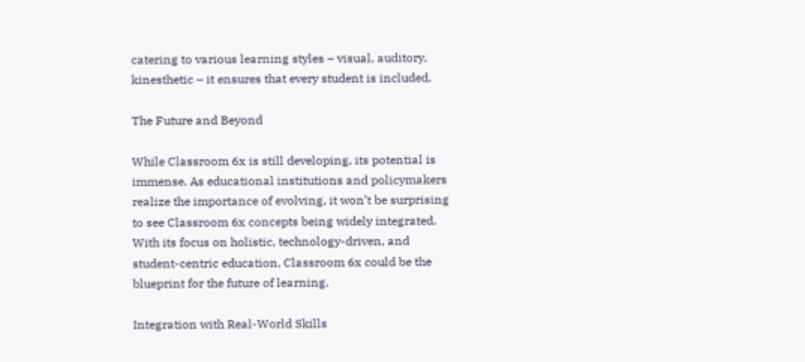catering to various learning styles – visual, auditory, kinesthetic – it ensures that every student is included.

The Future and Beyond

While Classroom 6x is still developing, its potential is immense. As educational institutions and policymakers realize the importance of evolving, it won’t be surprising to see Classroom 6x concepts being widely integrated. With its focus on holistic, technology-driven, and student-centric education, Classroom 6x could be the blueprint for the future of learning.

Integration with Real-World Skills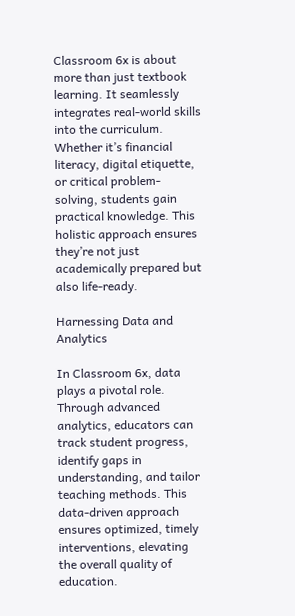Classroom 6x is about more than just textbook learning. It seamlessly integrates real-world skills into the curriculum. Whether it’s financial literacy, digital etiquette, or critical problem-solving, students gain practical knowledge. This holistic approach ensures they’re not just academically prepared but also life-ready.

Harnessing Data and Analytics

In Classroom 6x, data plays a pivotal role. Through advanced analytics, educators can track student progress, identify gaps in understanding, and tailor teaching methods. This data-driven approach ensures optimized, timely interventions, elevating the overall quality of education.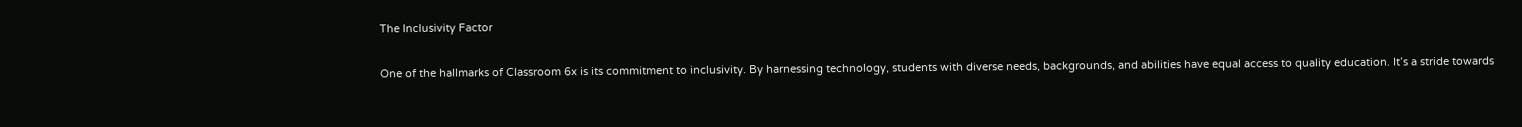The Inclusivity Factor

One of the hallmarks of Classroom 6x is its commitment to inclusivity. By harnessing technology, students with diverse needs, backgrounds, and abilities have equal access to quality education. It’s a stride towards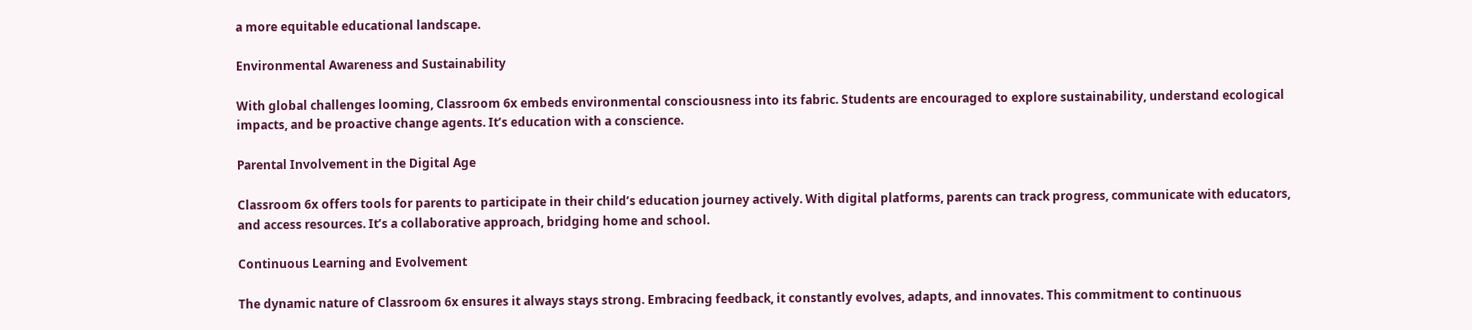a more equitable educational landscape.

Environmental Awareness and Sustainability

With global challenges looming, Classroom 6x embeds environmental consciousness into its fabric. Students are encouraged to explore sustainability, understand ecological impacts, and be proactive change agents. It’s education with a conscience.

Parental Involvement in the Digital Age

Classroom 6x offers tools for parents to participate in their child’s education journey actively. With digital platforms, parents can track progress, communicate with educators, and access resources. It’s a collaborative approach, bridging home and school.

Continuous Learning and Evolvement

The dynamic nature of Classroom 6x ensures it always stays strong. Embracing feedback, it constantly evolves, adapts, and innovates. This commitment to continuous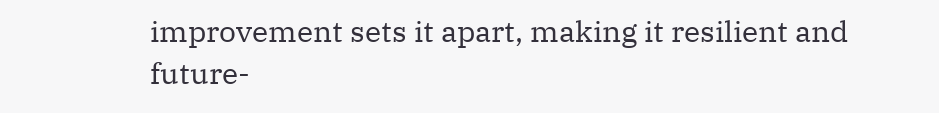improvement sets it apart, making it resilient and future-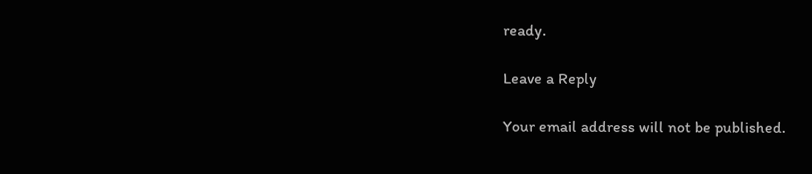ready.

Leave a Reply

Your email address will not be published.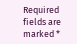Required fields are marked *